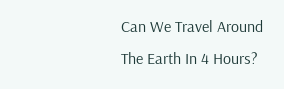Can We Travel Around The Earth In 4 Hours?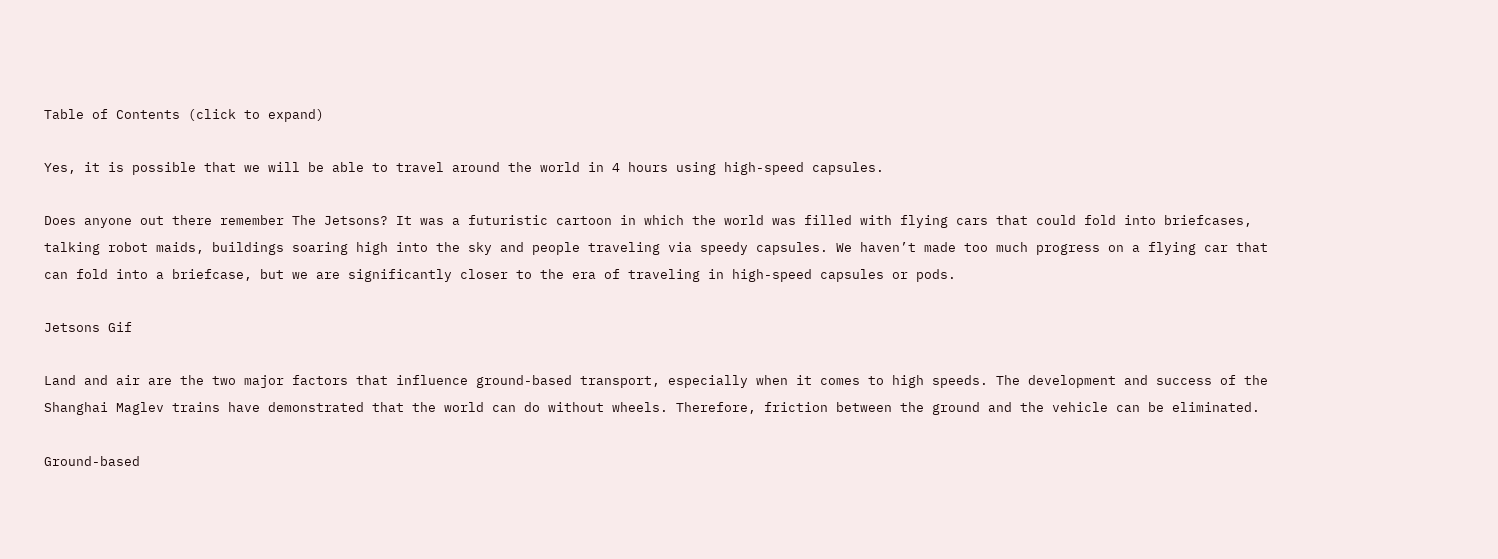Table of Contents (click to expand)

Yes, it is possible that we will be able to travel around the world in 4 hours using high-speed capsules.

Does anyone out there remember The Jetsons? It was a futuristic cartoon in which the world was filled with flying cars that could fold into briefcases, talking robot maids, buildings soaring high into the sky and people traveling via speedy capsules. We haven’t made too much progress on a flying car that can fold into a briefcase, but we are significantly closer to the era of traveling in high-speed capsules or pods.

Jetsons Gif

Land and air are the two major factors that influence ground-based transport, especially when it comes to high speeds. The development and success of the Shanghai Maglev trains have demonstrated that the world can do without wheels. Therefore, friction between the ground and the vehicle can be eliminated.

Ground-based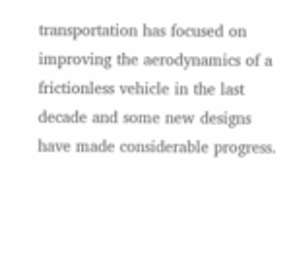transportation has focused on improving the aerodynamics of a frictionless vehicle in the last decade and some new designs have made considerable progress.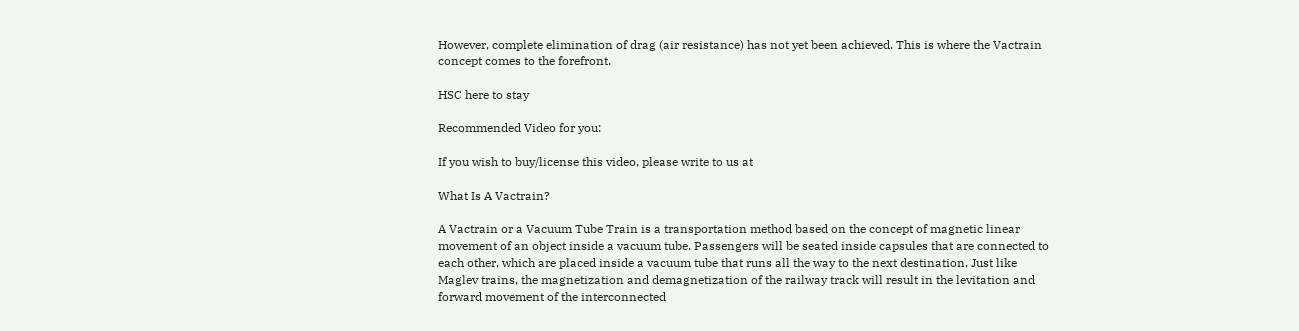However, complete elimination of drag (air resistance) has not yet been achieved. This is where the Vactrain concept comes to the forefront.

HSC here to stay

Recommended Video for you:

If you wish to buy/license this video, please write to us at

What Is A Vactrain?

A Vactrain or a Vacuum Tube Train is a transportation method based on the concept of magnetic linear movement of an object inside a vacuum tube. Passengers will be seated inside capsules that are connected to each other, which are placed inside a vacuum tube that runs all the way to the next destination. Just like Maglev trains, the magnetization and demagnetization of the railway track will result in the levitation and forward movement of the interconnected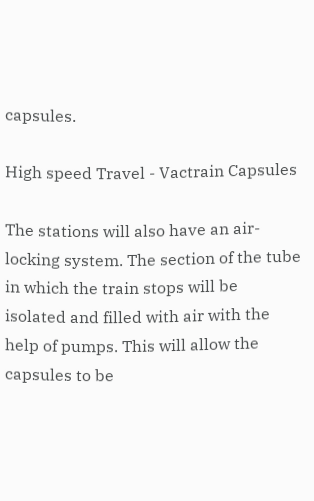capsules.

High speed Travel - Vactrain Capsules

The stations will also have an air-locking system. The section of the tube in which the train stops will be isolated and filled with air with the help of pumps. This will allow the capsules to be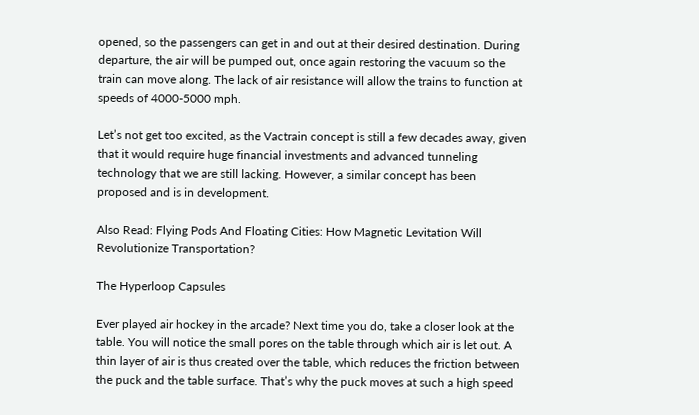opened, so the passengers can get in and out at their desired destination. During departure, the air will be pumped out, once again restoring the vacuum so the train can move along. The lack of air resistance will allow the trains to function at speeds of 4000-5000 mph.

Let’s not get too excited, as the Vactrain concept is still a few decades away, given that it would require huge financial investments and advanced tunneling technology that we are still lacking. However, a similar concept has been proposed and is in development.

Also Read: Flying Pods And Floating Cities: How Magnetic Levitation Will Revolutionize Transportation?

The Hyperloop Capsules

Ever played air hockey in the arcade? Next time you do, take a closer look at the table. You will notice the small pores on the table through which air is let out. A thin layer of air is thus created over the table, which reduces the friction between the puck and the table surface. That’s why the puck moves at such a high speed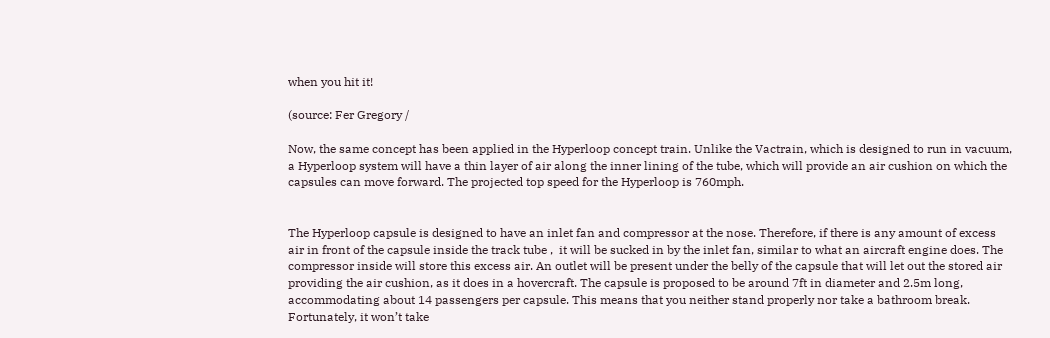when you hit it!

(source: Fer Gregory /

Now, the same concept has been applied in the Hyperloop concept train. Unlike the Vactrain, which is designed to run in vacuum, a Hyperloop system will have a thin layer of air along the inner lining of the tube, which will provide an air cushion on which the capsules can move forward. The projected top speed for the Hyperloop is 760mph.


The Hyperloop capsule is designed to have an inlet fan and compressor at the nose. Therefore, if there is any amount of excess air in front of the capsule inside the track tube ,  it will be sucked in by the inlet fan, similar to what an aircraft engine does. The compressor inside will store this excess air. An outlet will be present under the belly of the capsule that will let out the stored air providing the air cushion, as it does in a hovercraft. The capsule is proposed to be around 7ft in diameter and 2.5m long, accommodating about 14 passengers per capsule. This means that you neither stand properly nor take a bathroom break. Fortunately, it won’t take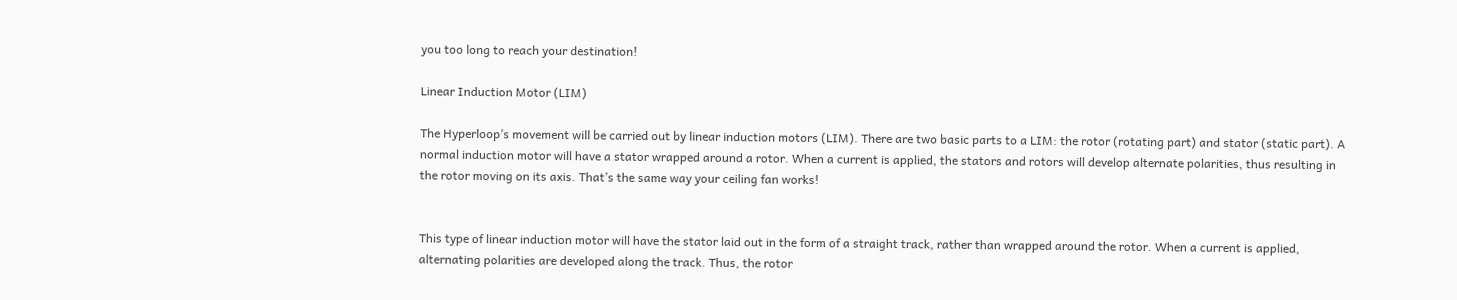you too long to reach your destination!

Linear Induction Motor (LIM)

The Hyperloop’s movement will be carried out by linear induction motors (LIM). There are two basic parts to a LIM: the rotor (rotating part) and stator (static part). A normal induction motor will have a stator wrapped around a rotor. When a current is applied, the stators and rotors will develop alternate polarities, thus resulting in the rotor moving on its axis. That’s the same way your ceiling fan works!


This type of linear induction motor will have the stator laid out in the form of a straight track, rather than wrapped around the rotor. When a current is applied, alternating polarities are developed along the track. Thus, the rotor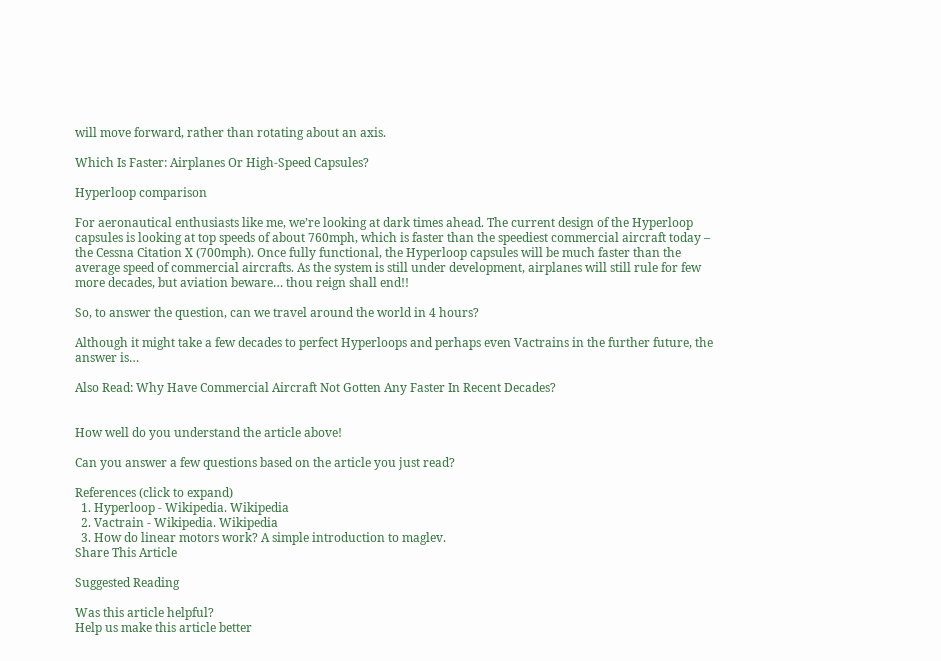will move forward, rather than rotating about an axis.

Which Is Faster: Airplanes Or High-Speed Capsules?

Hyperloop comparison

For aeronautical enthusiasts like me, we’re looking at dark times ahead. The current design of the Hyperloop capsules is looking at top speeds of about 760mph, which is faster than the speediest commercial aircraft today – the Cessna Citation X (700mph). Once fully functional, the Hyperloop capsules will be much faster than the average speed of commercial aircrafts. As the system is still under development, airplanes will still rule for few more decades, but aviation beware… thou reign shall end!!

So, to answer the question, can we travel around the world in 4 hours?

Although it might take a few decades to perfect Hyperloops and perhaps even Vactrains in the further future, the answer is…

Also Read: Why Have Commercial Aircraft Not Gotten Any Faster In Recent Decades?


How well do you understand the article above!

Can you answer a few questions based on the article you just read?

References (click to expand)
  1. Hyperloop - Wikipedia. Wikipedia
  2. Vactrain - Wikipedia. Wikipedia
  3. How do linear motors work? A simple introduction to maglev.
Share This Article

Suggested Reading

Was this article helpful?
Help us make this article better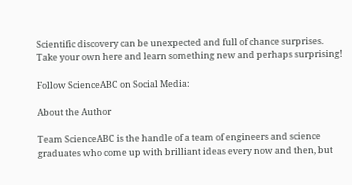Scientific discovery can be unexpected and full of chance surprises. Take your own here and learn something new and perhaps surprising!

Follow ScienceABC on Social Media:

About the Author

Team ScienceABC is the handle of a team of engineers and science graduates who come up with brilliant ideas every now and then, but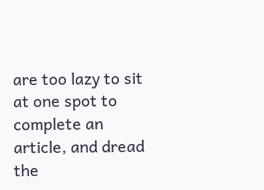are too lazy to sit at one spot to complete an article, and dread the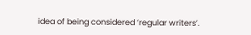idea of being considered ‘regular writers’.